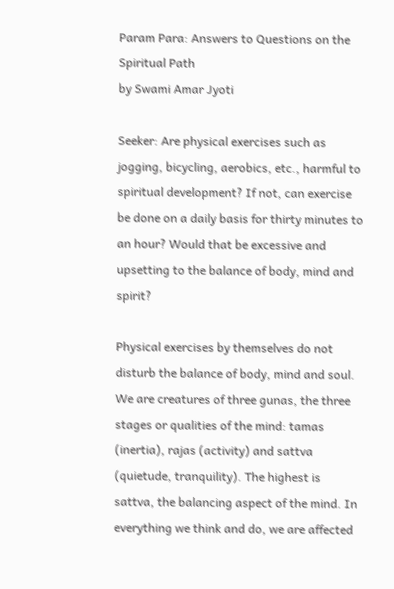Param Para: Answers to Questions on the Spiritual Path
by Swami Amar Jyoti

Seeker: Are physical exercises such as jogging, bicycling, aerobics, etc., harmful to spiritual development? If not, can exercise be done on a daily basis for thirty minutes to an hour? Would that be excessive and upsetting to the balance of body, mind and spirit?

Physical exercises by themselves do not disturb the balance of body, mind and soul. We are creatures of three gunas, the three stages or qualities of the mind: tamas (inertia), rajas (activity) and sattva (quietude, tranquility). The highest is sattva, the balancing aspect of the mind. In everything we think and do, we are affected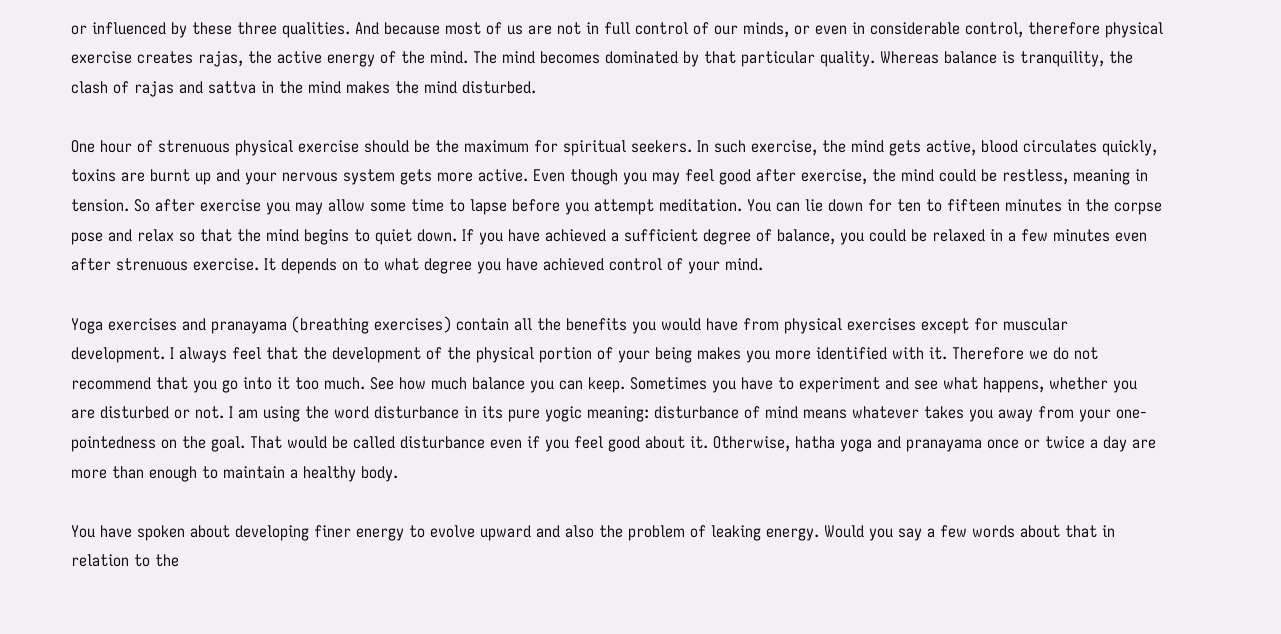or influenced by these three qualities. And because most of us are not in full control of our minds, or even in considerable control, therefore physical exercise creates rajas, the active energy of the mind. The mind becomes dominated by that particular quality. Whereas balance is tranquility, the clash of rajas and sattva in the mind makes the mind disturbed.

One hour of strenuous physical exercise should be the maximum for spiritual seekers. In such exercise, the mind gets active, blood circulates quickly, toxins are burnt up and your nervous system gets more active. Even though you may feel good after exercise, the mind could be restless, meaning in tension. So after exercise you may allow some time to lapse before you attempt meditation. You can lie down for ten to fifteen minutes in the corpse pose and relax so that the mind begins to quiet down. If you have achieved a sufficient degree of balance, you could be relaxed in a few minutes even after strenuous exercise. It depends on to what degree you have achieved control of your mind.

Yoga exercises and pranayama (breathing exercises) contain all the benefits you would have from physical exercises except for muscular development. I always feel that the development of the physical portion of your being makes you more identified with it. Therefore we do not recommend that you go into it too much. See how much balance you can keep. Sometimes you have to experiment and see what happens, whether you are disturbed or not. I am using the word disturbance in its pure yogic meaning: disturbance of mind means whatever takes you away from your one-pointedness on the goal. That would be called disturbance even if you feel good about it. Otherwise, hatha yoga and pranayama once or twice a day are more than enough to maintain a healthy body.

You have spoken about developing finer energy to evolve upward and also the problem of leaking energy. Would you say a few words about that in relation to the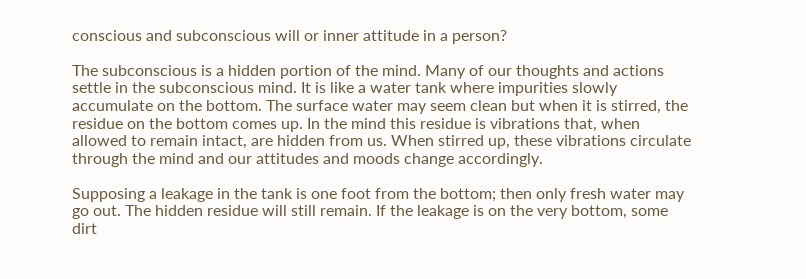conscious and subconscious will or inner attitude in a person?

The subconscious is a hidden portion of the mind. Many of our thoughts and actions settle in the subconscious mind. It is like a water tank where impurities slowly accumulate on the bottom. The surface water may seem clean but when it is stirred, the residue on the bottom comes up. In the mind this residue is vibrations that, when allowed to remain intact, are hidden from us. When stirred up, these vibrations circulate through the mind and our attitudes and moods change accordingly.

Supposing a leakage in the tank is one foot from the bottom; then only fresh water may go out. The hidden residue will still remain. If the leakage is on the very bottom, some dirt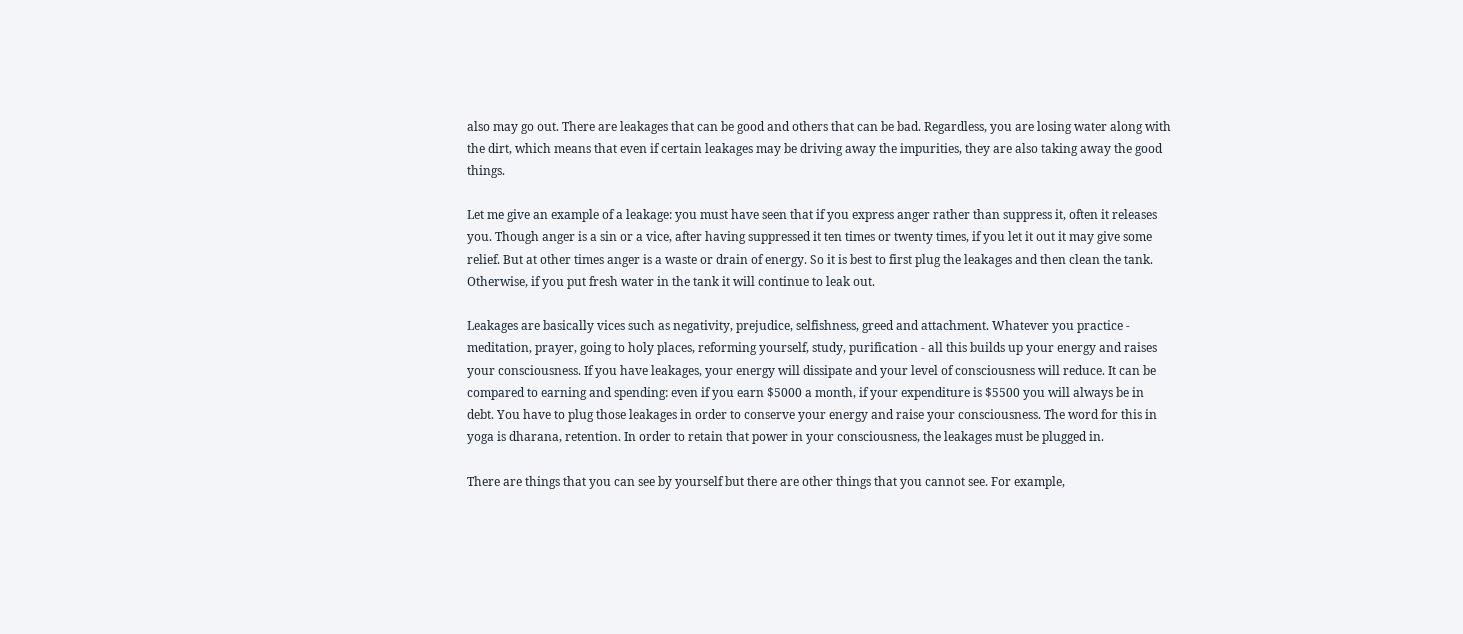also may go out. There are leakages that can be good and others that can be bad. Regardless, you are losing water along with the dirt, which means that even if certain leakages may be driving away the impurities, they are also taking away the good things.

Let me give an example of a leakage: you must have seen that if you express anger rather than suppress it, often it releases you. Though anger is a sin or a vice, after having suppressed it ten times or twenty times, if you let it out it may give some relief. But at other times anger is a waste or drain of energy. So it is best to first plug the leakages and then clean the tank. Otherwise, if you put fresh water in the tank it will continue to leak out.

Leakages are basically vices such as negativity, prejudice, selfishness, greed and attachment. Whatever you practice - meditation, prayer, going to holy places, reforming yourself, study, purification - all this builds up your energy and raises your consciousness. If you have leakages, your energy will dissipate and your level of consciousness will reduce. It can be compared to earning and spending: even if you earn $5000 a month, if your expenditure is $5500 you will always be in debt. You have to plug those leakages in order to conserve your energy and raise your consciousness. The word for this in yoga is dharana, retention. In order to retain that power in your consciousness, the leakages must be plugged in.

There are things that you can see by yourself but there are other things that you cannot see. For example,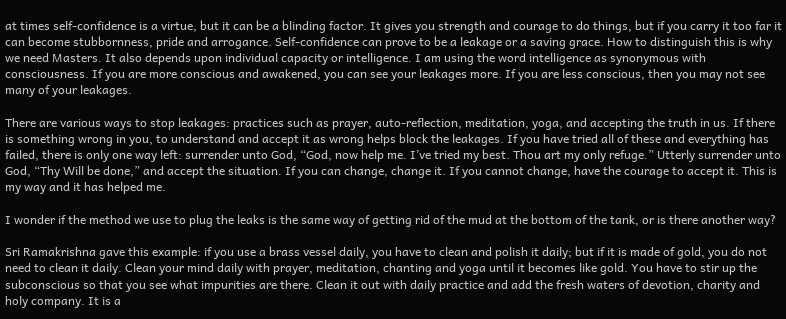at times self-confidence is a virtue, but it can be a blinding factor. It gives you strength and courage to do things, but if you carry it too far it can become stubbornness, pride and arrogance. Self-confidence can prove to be a leakage or a saving grace. How to distinguish this is why we need Masters. It also depends upon individual capacity or intelligence. I am using the word intelligence as synonymous with consciousness. If you are more conscious and awakened, you can see your leakages more. If you are less conscious, then you may not see many of your leakages.

There are various ways to stop leakages: practices such as prayer, auto-reflection, meditation, yoga, and accepting the truth in us. If there is something wrong in you, to understand and accept it as wrong helps block the leakages. If you have tried all of these and everything has failed, there is only one way left: surrender unto God, “God, now help me. I’ve tried my best. Thou art my only refuge.” Utterly surrender unto God, “Thy Will be done,” and accept the situation. If you can change, change it. If you cannot change, have the courage to accept it. This is my way and it has helped me.

I wonder if the method we use to plug the leaks is the same way of getting rid of the mud at the bottom of the tank, or is there another way?

Sri Ramakrishna gave this example: if you use a brass vessel daily, you have to clean and polish it daily; but if it is made of gold, you do not need to clean it daily. Clean your mind daily with prayer, meditation, chanting and yoga until it becomes like gold. You have to stir up the subconscious so that you see what impurities are there. Clean it out with daily practice and add the fresh waters of devotion, charity and holy company. It is a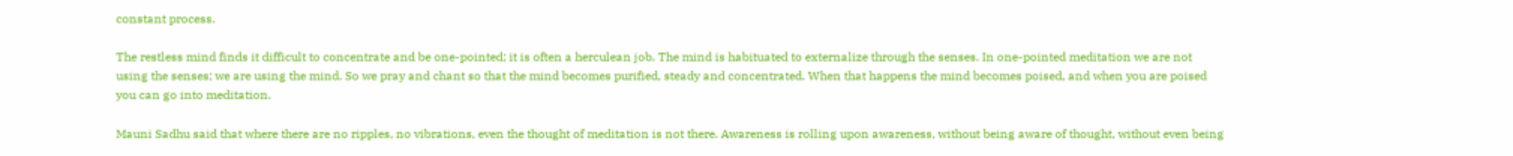constant process.

The restless mind finds it difficult to concentrate and be one-pointed; it is often a herculean job. The mind is habituated to externalize through the senses. In one-pointed meditation we are not using the senses; we are using the mind. So we pray and chant so that the mind becomes purified, steady and concentrated. When that happens the mind becomes poised, and when you are poised you can go into meditation.

Mauni Sadhu said that where there are no ripples, no vibrations, even the thought of meditation is not there. Awareness is rolling upon awareness, without being aware of thought, without even being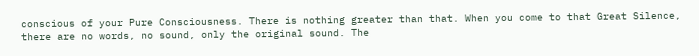conscious of your Pure Consciousness. There is nothing greater than that. When you come to that Great Silence, there are no words, no sound, only the original sound. The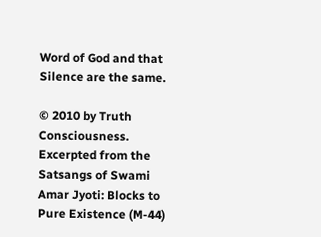Word of God and that Silence are the same.

© 2010 by Truth Consciousness. Excerpted from the Satsangs of Swami Amar Jyoti: Blocks to Pure Existence (M-44)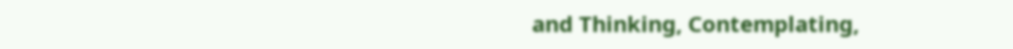and Thinking, Contemplating,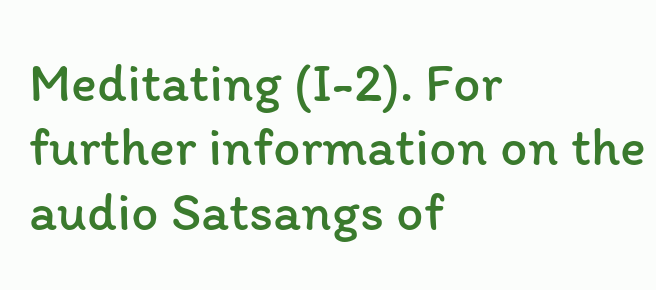Meditating (I-2). For further information on the audio Satsangs of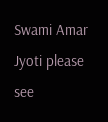Swami Amar Jyoti please see